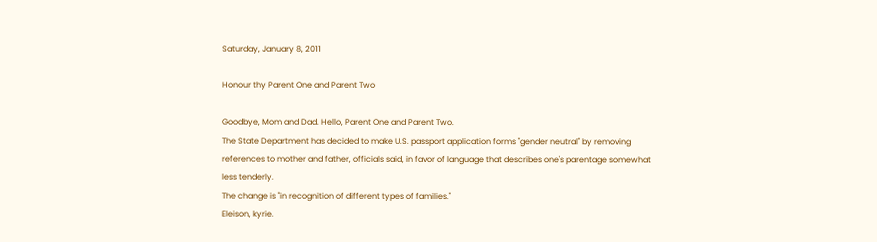Saturday, January 8, 2011

Honour thy Parent One and Parent Two

Goodbye, Mom and Dad. Hello, Parent One and Parent Two.
The State Department has decided to make U.S. passport application forms "gender neutral" by removing references to mother and father, officials said, in favor of language that describes one's parentage somewhat less tenderly.
The change is "in recognition of different types of families."
Eleison, kyrie.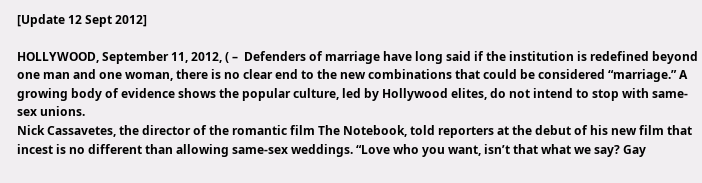[Update 12 Sept 2012]

HOLLYWOOD, September 11, 2012, ( –  Defenders of marriage have long said if the institution is redefined beyond one man and one woman, there is no clear end to the new combinations that could be considered “marriage.” A growing body of evidence shows the popular culture, led by Hollywood elites, do not intend to stop with same-sex unions.
Nick Cassavetes, the director of the romantic film The Notebook, told reporters at the debut of his new film that incest is no different than allowing same-sex weddings. “Love who you want, isn’t that what we say? Gay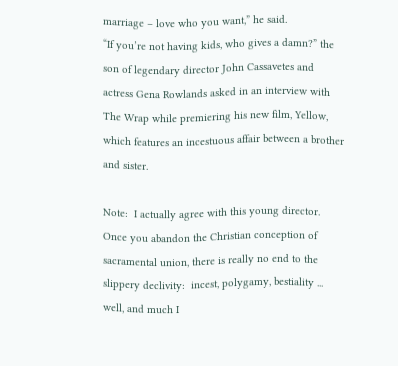marriage – love who you want,” he said.
“If you’re not having kids, who gives a damn?” the son of legendary director John Cassavetes and actress Gena Rowlands asked in an interview with The Wrap while premiering his new film, Yellow, which features an incestuous affair between a brother and sister.

Note:  I actually agree with this young director.  Once you abandon the Christian conception of sacramental union, there is really no end to the slippery declivity:  incest, polygamy, bestiality ... well, and much I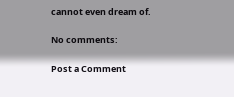cannot even dream of.

No comments:

Post a Comment